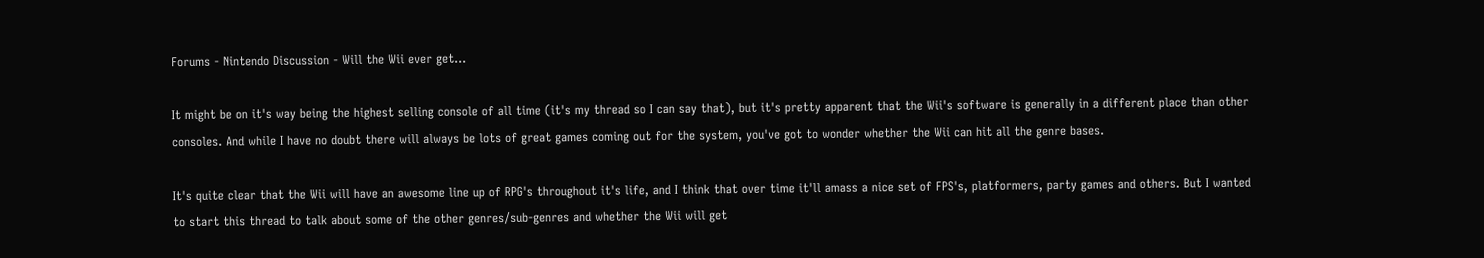Forums - Nintendo Discussion - Will the Wii ever get...

It might be on it's way being the highest selling console of all time (it's my thread so I can say that), but it's pretty apparent that the Wii's software is generally in a different place than other consoles. And while I have no doubt there will always be lots of great games coming out for the system, you've got to wonder whether the Wii can hit all the genre bases.

It's quite clear that the Wii will have an awesome line up of RPG's throughout it's life, and I think that over time it'll amass a nice set of FPS's, platformers, party games and others. But I wanted to start this thread to talk about some of the other genres/sub-genres and whether the Wii will get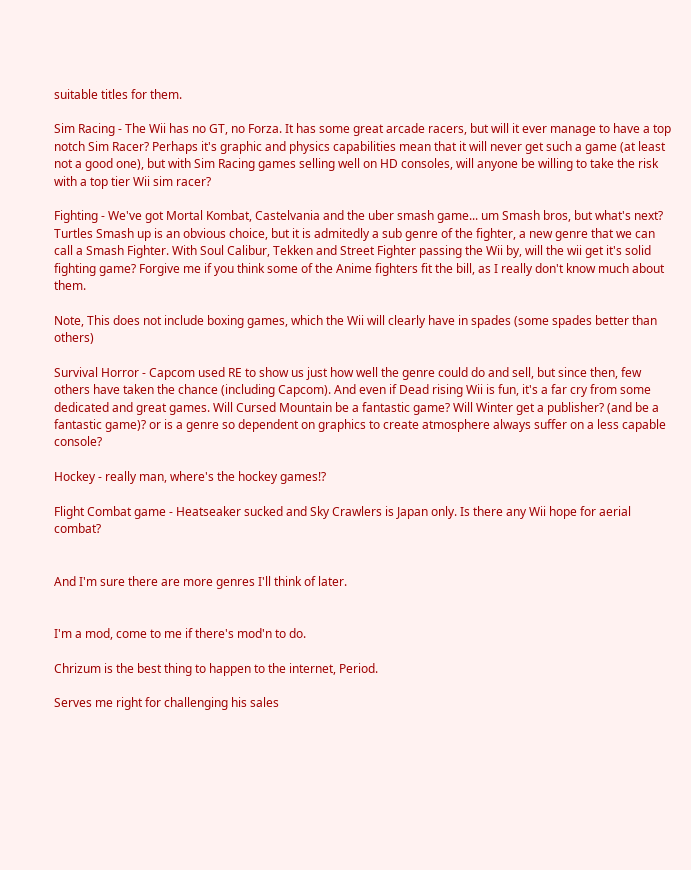suitable titles for them.

Sim Racing - The Wii has no GT, no Forza. It has some great arcade racers, but will it ever manage to have a top notch Sim Racer? Perhaps it's graphic and physics capabilities mean that it will never get such a game (at least not a good one), but with Sim Racing games selling well on HD consoles, will anyone be willing to take the risk with a top tier Wii sim racer?

Fighting - We've got Mortal Kombat, Castelvania and the uber smash game... um Smash bros, but what's next? Turtles Smash up is an obvious choice, but it is admitedly a sub genre of the fighter, a new genre that we can call a Smash Fighter. With Soul Calibur, Tekken and Street Fighter passing the Wii by, will the wii get it's solid fighting game? Forgive me if you think some of the Anime fighters fit the bill, as I really don't know much about them.

Note, This does not include boxing games, which the Wii will clearly have in spades (some spades better than others)

Survival Horror - Capcom used RE to show us just how well the genre could do and sell, but since then, few others have taken the chance (including Capcom). And even if Dead rising Wii is fun, it's a far cry from some dedicated and great games. Will Cursed Mountain be a fantastic game? Will Winter get a publisher? (and be a fantastic game)? or is a genre so dependent on graphics to create atmosphere always suffer on a less capable console?

Hockey - really man, where's the hockey games!?

Flight Combat game - Heatseaker sucked and Sky Crawlers is Japan only. Is there any Wii hope for aerial combat?


And I'm sure there are more genres I'll think of later.


I'm a mod, come to me if there's mod'n to do.

Chrizum is the best thing to happen to the internet, Period.

Serves me right for challenging his sales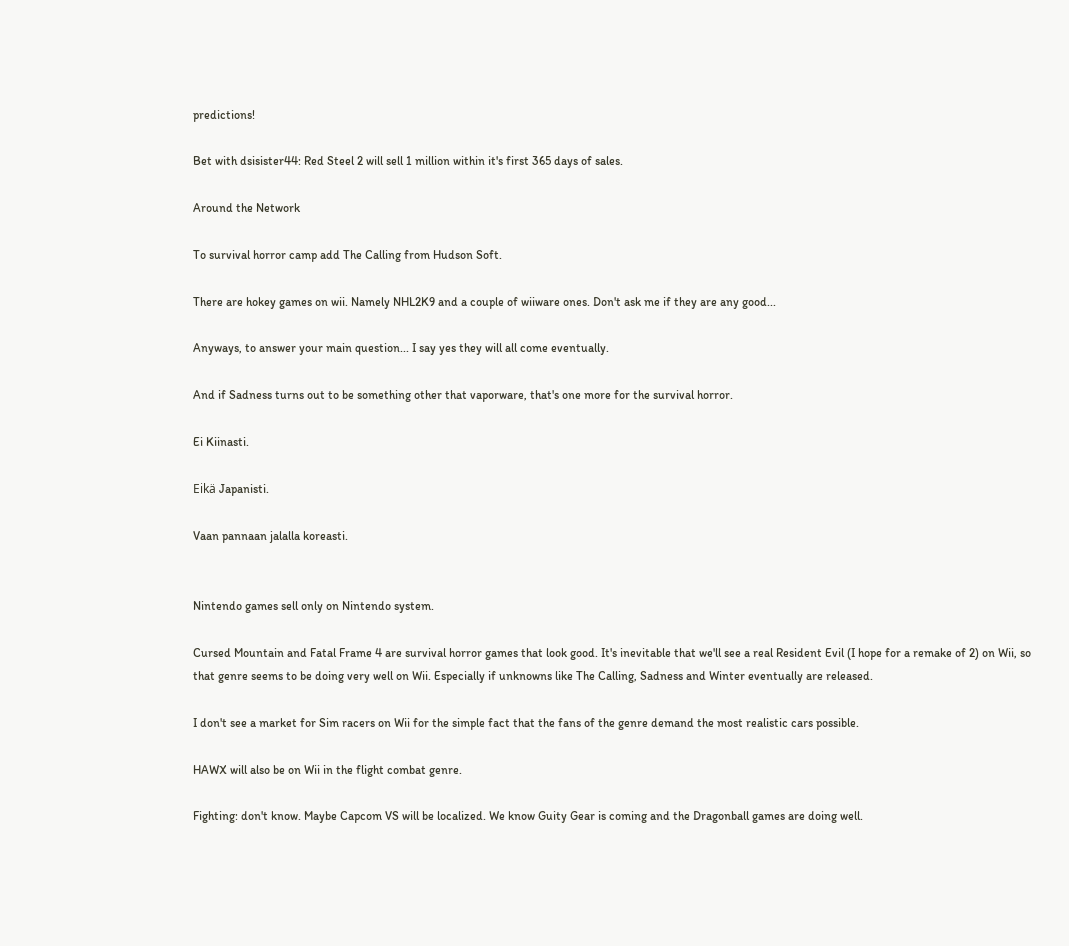predictions!

Bet with dsisister44: Red Steel 2 will sell 1 million within it's first 365 days of sales.

Around the Network

To survival horror camp add The Calling from Hudson Soft.

There are hokey games on wii. Namely NHL2K9 and a couple of wiiware ones. Don't ask me if they are any good...

Anyways, to answer your main question... I say yes they will all come eventually.

And if Sadness turns out to be something other that vaporware, that's one more for the survival horror.

Ei Kiinasti.

Eikä Japanisti.

Vaan pannaan jalalla koreasti.


Nintendo games sell only on Nintendo system.

Cursed Mountain and Fatal Frame 4 are survival horror games that look good. It's inevitable that we'll see a real Resident Evil (I hope for a remake of 2) on Wii, so that genre seems to be doing very well on Wii. Especially if unknowns like The Calling, Sadness and Winter eventually are released.

I don't see a market for Sim racers on Wii for the simple fact that the fans of the genre demand the most realistic cars possible.

HAWX will also be on Wii in the flight combat genre.

Fighting: don't know. Maybe Capcom VS will be localized. We know Guity Gear is coming and the Dragonball games are doing well.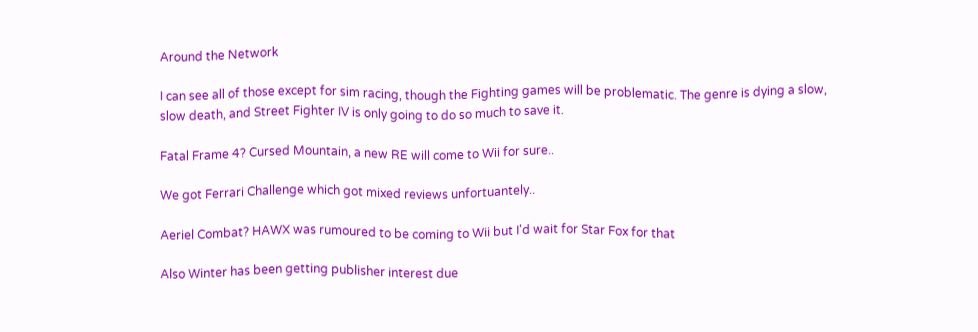Around the Network

I can see all of those except for sim racing, though the Fighting games will be problematic. The genre is dying a slow, slow death, and Street Fighter IV is only going to do so much to save it.

Fatal Frame 4? Cursed Mountain, a new RE will come to Wii for sure..

We got Ferrari Challenge which got mixed reviews unfortuantely..

Aeriel Combat? HAWX was rumoured to be coming to Wii but I'd wait for Star Fox for that

Also Winter has been getting publisher interest due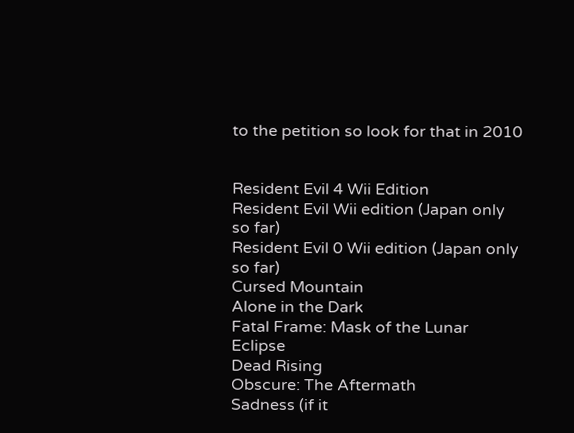to the petition so look for that in 2010


Resident Evil 4 Wii Edition
Resident Evil Wii edition (Japan only so far)
Resident Evil 0 Wii edition (Japan only so far)
Cursed Mountain
Alone in the Dark
Fatal Frame: Mask of the Lunar Eclipse
Dead Rising
Obscure: The Aftermath
Sadness (if it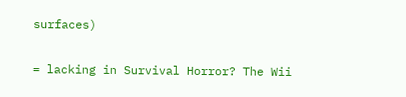surfaces)

= lacking in Survival Horror? The Wii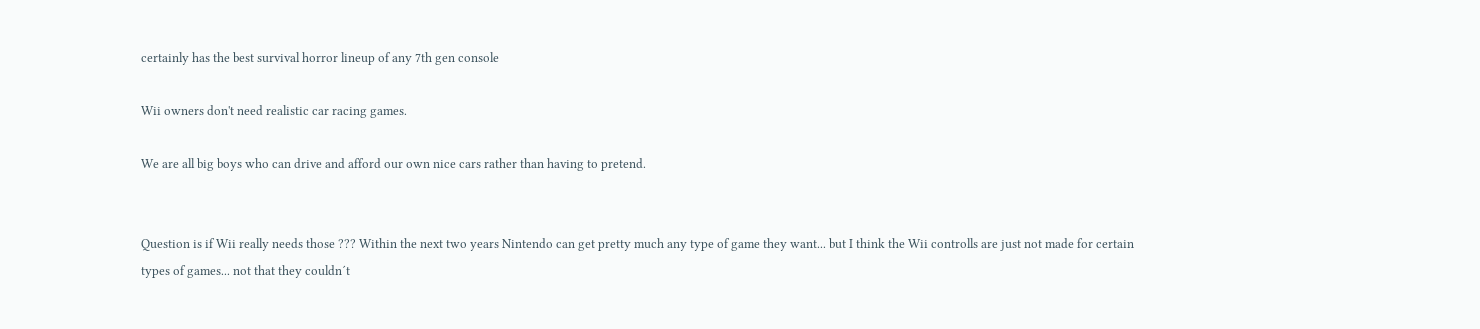certainly has the best survival horror lineup of any 7th gen console

Wii owners don't need realistic car racing games.

We are all big boys who can drive and afford our own nice cars rather than having to pretend.


Question is if Wii really needs those ??? Within the next two years Nintendo can get pretty much any type of game they want... but I think the Wii controlls are just not made for certain types of games... not that they couldn´t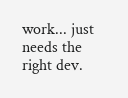work... just needs the right dev.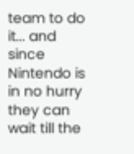team to do it... and since Nintendo is in no hurry they can wait till the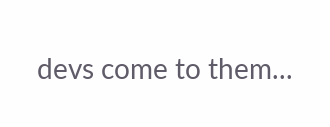devs come to them...